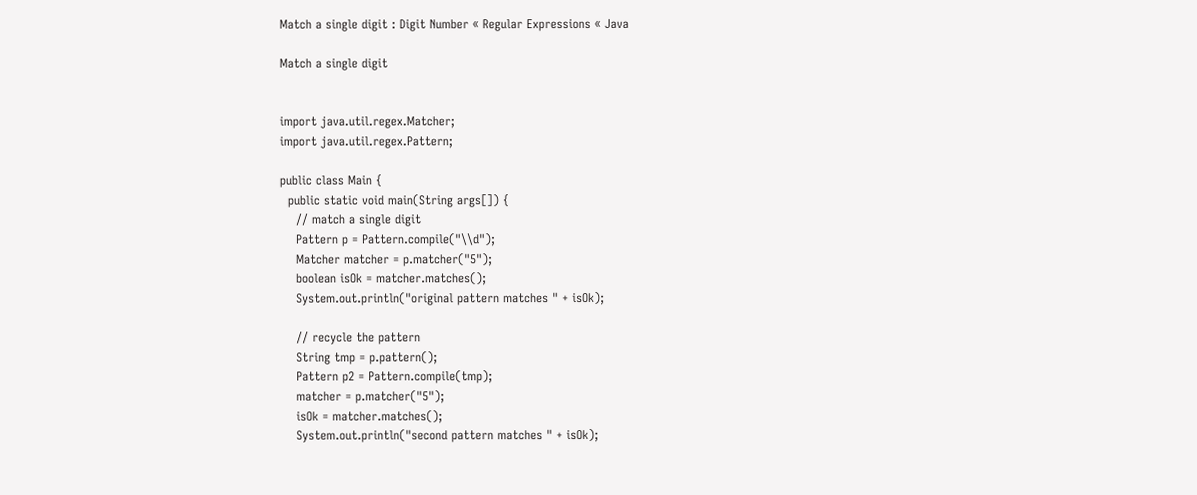Match a single digit : Digit Number « Regular Expressions « Java

Match a single digit


import java.util.regex.Matcher;
import java.util.regex.Pattern;

public class Main {
  public static void main(String args[]) {
    // match a single digit
    Pattern p = Pattern.compile("\\d");
    Matcher matcher = p.matcher("5");
    boolean isOk = matcher.matches();
    System.out.println("original pattern matches " + isOk);

    // recycle the pattern
    String tmp = p.pattern();
    Pattern p2 = Pattern.compile(tmp);
    matcher = p.matcher("5");
    isOk = matcher.matches();
    System.out.println("second pattern matches " + isOk);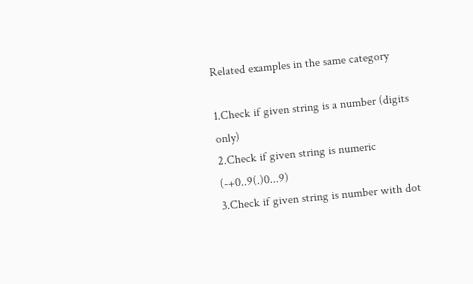Related examples in the same category

1.Check if given string is a number (digits only)
2.Check if given string is numeric (-+0..9(.)0...9)
3.Check if given string is number with dot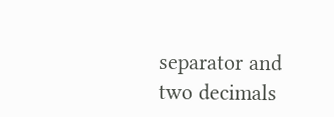separator and two decimals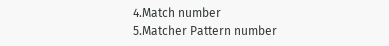4.Match number
5.Matcher Pattern number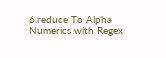6.reduce To Alpha Numerics with Regex